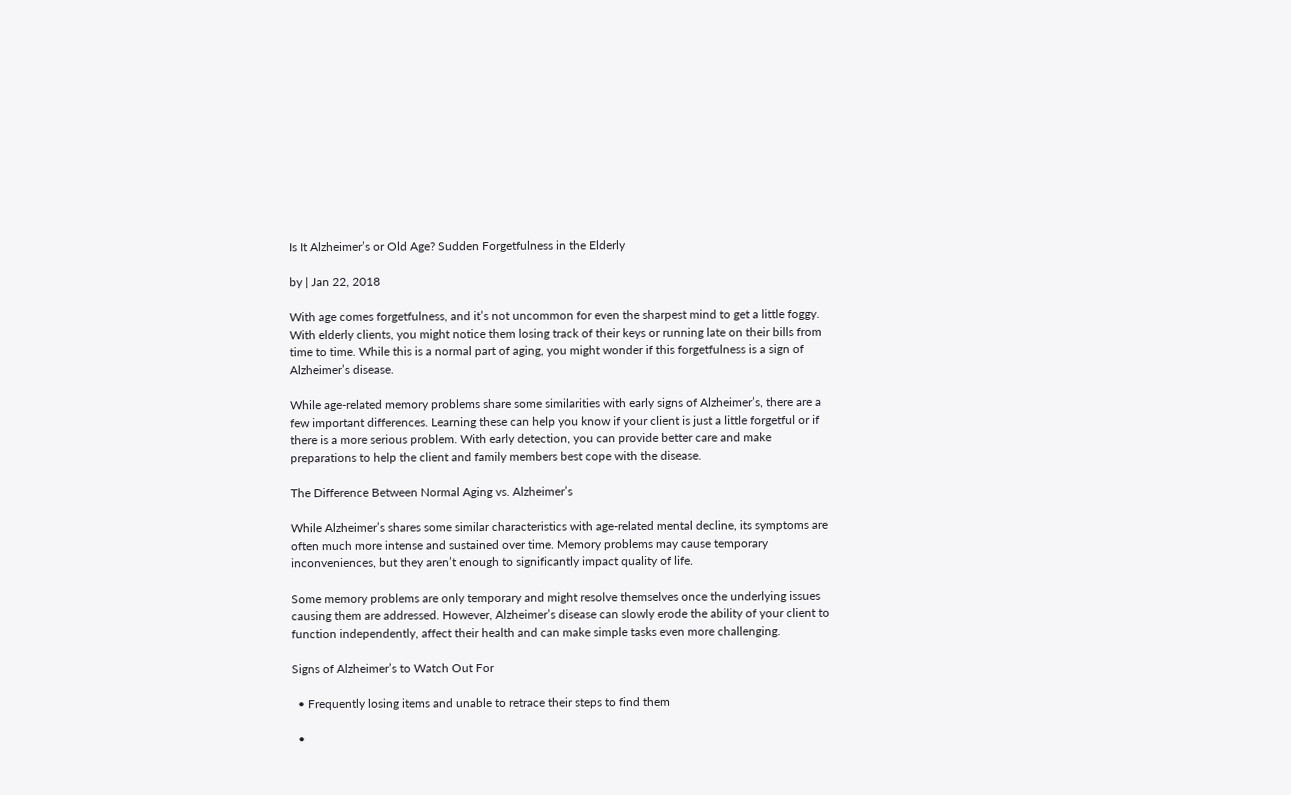Is It Alzheimer’s or Old Age? Sudden Forgetfulness in the Elderly

by | Jan 22, 2018

With age comes forgetfulness, and it’s not uncommon for even the sharpest mind to get a little foggy. With elderly clients, you might notice them losing track of their keys or running late on their bills from time to time. While this is a normal part of aging, you might wonder if this forgetfulness is a sign of Alzheimer’s disease.

While age-related memory problems share some similarities with early signs of Alzheimer’s, there are a few important differences. Learning these can help you know if your client is just a little forgetful or if there is a more serious problem. With early detection, you can provide better care and make preparations to help the client and family members best cope with the disease.

The Difference Between Normal Aging vs. Alzheimer’s

While Alzheimer’s shares some similar characteristics with age-related mental decline, its symptoms are often much more intense and sustained over time. Memory problems may cause temporary inconveniences, but they aren’t enough to significantly impact quality of life.

Some memory problems are only temporary and might resolve themselves once the underlying issues causing them are addressed. However, Alzheimer’s disease can slowly erode the ability of your client to function independently, affect their health and can make simple tasks even more challenging.

Signs of Alzheimer’s to Watch Out For

  • Frequently losing items and unable to retrace their steps to find them

  •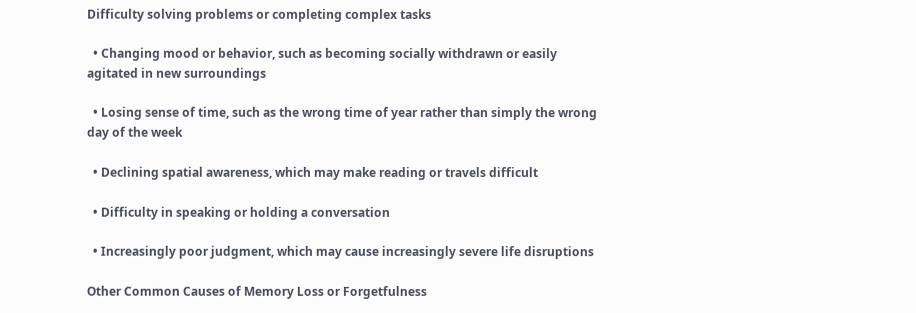Difficulty solving problems or completing complex tasks

  • Changing mood or behavior, such as becoming socially withdrawn or easily agitated in new surroundings

  • Losing sense of time, such as the wrong time of year rather than simply the wrong day of the week

  • Declining spatial awareness, which may make reading or travels difficult

  • Difficulty in speaking or holding a conversation

  • Increasingly poor judgment, which may cause increasingly severe life disruptions

Other Common Causes of Memory Loss or Forgetfulness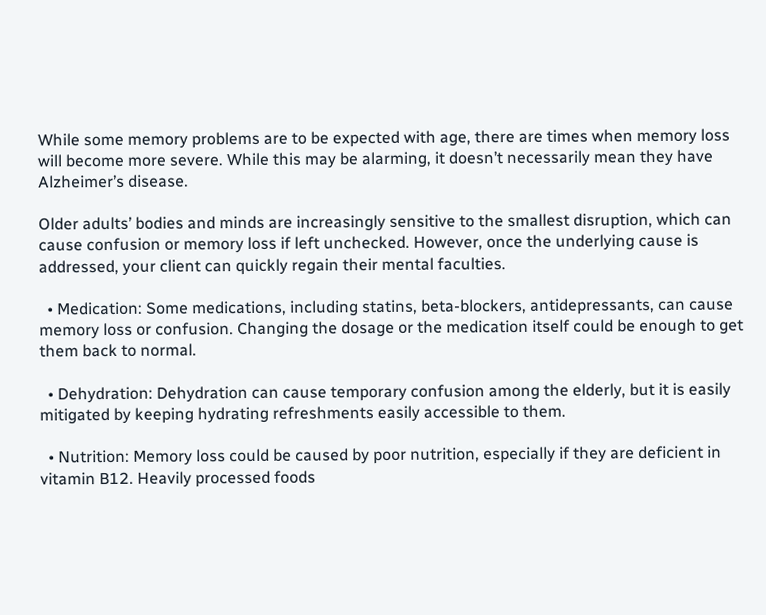While some memory problems are to be expected with age, there are times when memory loss will become more severe. While this may be alarming, it doesn’t necessarily mean they have Alzheimer’s disease.

Older adults’ bodies and minds are increasingly sensitive to the smallest disruption, which can cause confusion or memory loss if left unchecked. However, once the underlying cause is addressed, your client can quickly regain their mental faculties.

  • Medication: Some medications, including statins, beta-blockers, antidepressants, can cause memory loss or confusion. Changing the dosage or the medication itself could be enough to get them back to normal.

  • Dehydration: Dehydration can cause temporary confusion among the elderly, but it is easily mitigated by keeping hydrating refreshments easily accessible to them.

  • Nutrition: Memory loss could be caused by poor nutrition, especially if they are deficient in vitamin B12. Heavily processed foods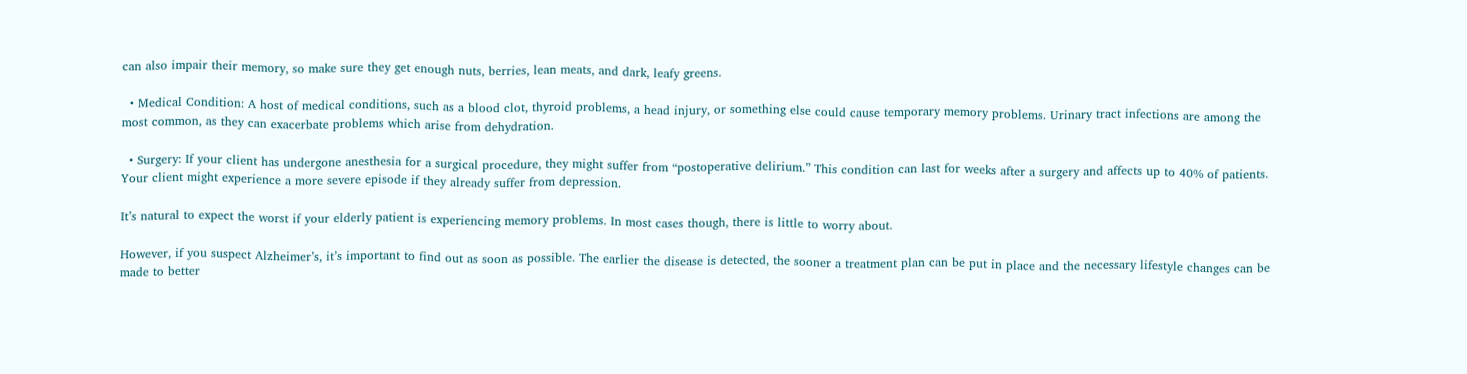can also impair their memory, so make sure they get enough nuts, berries, lean meats, and dark, leafy greens.

  • Medical Condition: A host of medical conditions, such as a blood clot, thyroid problems, a head injury, or something else could cause temporary memory problems. Urinary tract infections are among the most common, as they can exacerbate problems which arise from dehydration.

  • Surgery: If your client has undergone anesthesia for a surgical procedure, they might suffer from “postoperative delirium.” This condition can last for weeks after a surgery and affects up to 40% of patients. Your client might experience a more severe episode if they already suffer from depression.

It’s natural to expect the worst if your elderly patient is experiencing memory problems. In most cases though, there is little to worry about.

However, if you suspect Alzheimer’s, it’s important to find out as soon as possible. The earlier the disease is detected, the sooner a treatment plan can be put in place and the necessary lifestyle changes can be made to better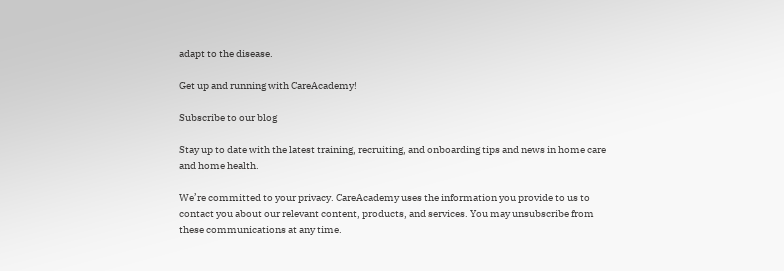adapt to the disease.

Get up and running with CareAcademy!

Subscribe to our blog

Stay up to date with the latest training, recruiting, and onboarding tips and news in home care and home health.

We’re committed to your privacy. CareAcademy uses the information you provide to us to contact you about our relevant content, products, and services. You may unsubscribe from these communications at any time.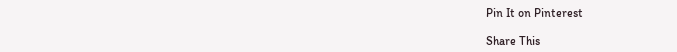Pin It on Pinterest

Share This